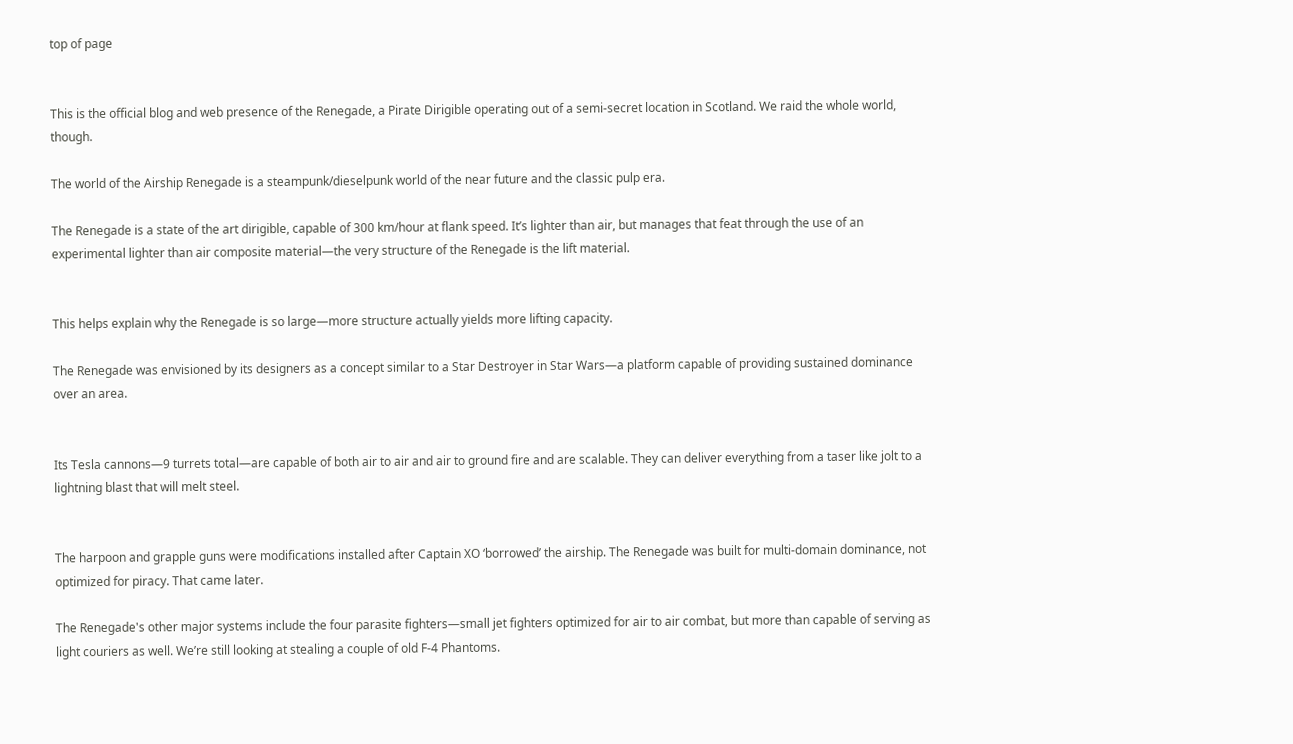top of page


This is the official blog and web presence of the Renegade, a Pirate Dirigible operating out of a semi-secret location in Scotland. We raid the whole world, though.

The world of the Airship Renegade is a steampunk/dieselpunk world of the near future and the classic pulp era.

The Renegade is a state of the art dirigible, capable of 300 km/hour at flank speed. It’s lighter than air, but manages that feat through the use of an experimental lighter than air composite material—the very structure of the Renegade is the lift material.


This helps explain why the Renegade is so large—more structure actually yields more lifting capacity.

The Renegade was envisioned by its designers as a concept similar to a Star Destroyer in Star Wars—a platform capable of providing sustained dominance over an area.


Its Tesla cannons—9 turrets total—are capable of both air to air and air to ground fire and are scalable. They can deliver everything from a taser like jolt to a lightning blast that will melt steel.


The harpoon and grapple guns were modifications installed after Captain XO ‘borrowed’ the airship. The Renegade was built for multi-domain dominance, not optimized for piracy. That came later.

The Renegade's other major systems include the four parasite fighters—small jet fighters optimized for air to air combat, but more than capable of serving as light couriers as well. We’re still looking at stealing a couple of old F-4 Phantoms.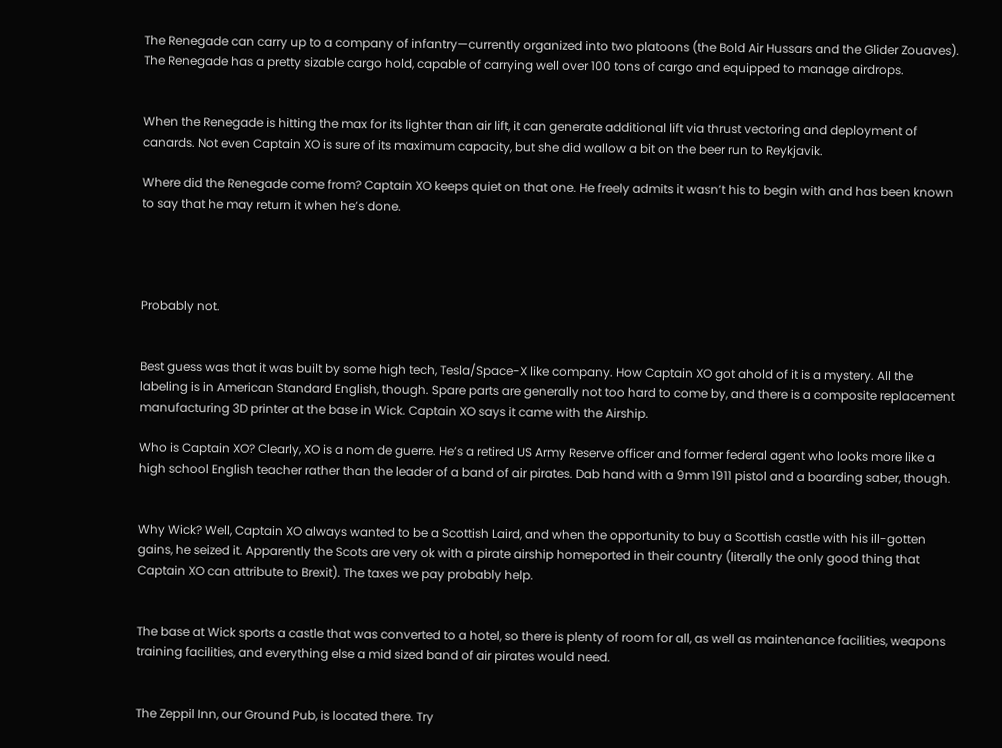The Renegade can carry up to a company of infantry—currently organized into two platoons (the Bold Air Hussars and the Glider Zouaves). The Renegade has a pretty sizable cargo hold, capable of carrying well over 100 tons of cargo and equipped to manage airdrops.


When the Renegade is hitting the max for its lighter than air lift, it can generate additional lift via thrust vectoring and deployment of canards. Not even Captain XO is sure of its maximum capacity, but she did wallow a bit on the beer run to Reykjavik.

Where did the Renegade come from? Captain XO keeps quiet on that one. He freely admits it wasn’t his to begin with and has been known to say that he may return it when he’s done.




Probably not.


Best guess was that it was built by some high tech, Tesla/Space-X like company. How Captain XO got ahold of it is a mystery. All the labeling is in American Standard English, though. Spare parts are generally not too hard to come by, and there is a composite replacement manufacturing 3D printer at the base in Wick. Captain XO says it came with the Airship.

Who is Captain XO? Clearly, XO is a nom de guerre. He’s a retired US Army Reserve officer and former federal agent who looks more like a high school English teacher rather than the leader of a band of air pirates. Dab hand with a 9mm 1911 pistol and a boarding saber, though.


Why Wick? Well, Captain XO always wanted to be a Scottish Laird, and when the opportunity to buy a Scottish castle with his ill-gotten gains, he seized it. Apparently the Scots are very ok with a pirate airship homeported in their country (literally the only good thing that Captain XO can attribute to Brexit). The taxes we pay probably help.


The base at Wick sports a castle that was converted to a hotel, so there is plenty of room for all, as well as maintenance facilities, weapons training facilities, and everything else a mid sized band of air pirates would need.


The Zeppil Inn, our Ground Pub, is located there. Try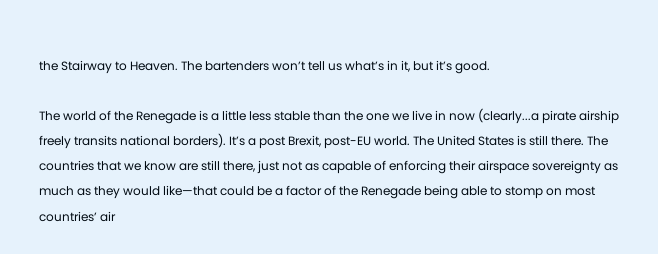the Stairway to Heaven. The bartenders won’t tell us what’s in it, but it’s good.

The world of the Renegade is a little less stable than the one we live in now (clearly...a pirate airship freely transits national borders). It’s a post Brexit, post-EU world. The United States is still there. The countries that we know are still there, just not as capable of enforcing their airspace sovereignty as much as they would like—that could be a factor of the Renegade being able to stomp on most countries’ air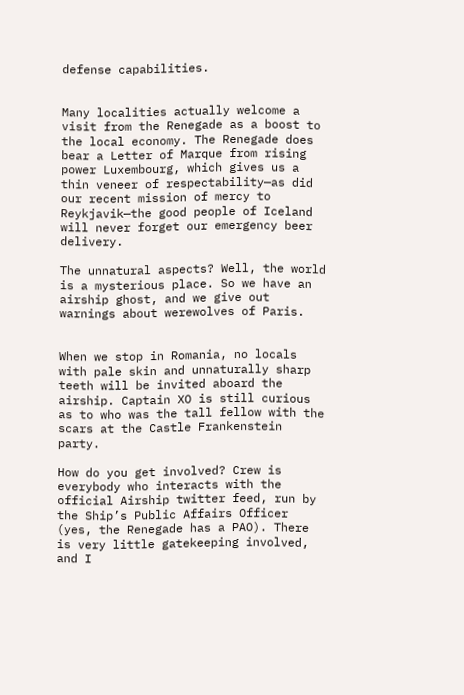defense capabilities.


Many localities actually welcome a visit from the Renegade as a boost to the local economy. The Renegade does bear a Letter of Marque from rising power Luxembourg, which gives us a thin veneer of respectability—as did our recent mission of mercy to Reykjavik—the good people of Iceland will never forget our emergency beer delivery.

The unnatural aspects? Well, the world is a mysterious place. So we have an airship ghost, and we give out warnings about werewolves of Paris.


When we stop in Romania, no locals with pale skin and unnaturally sharp teeth will be invited aboard the airship. Captain XO is still curious as to who was the tall fellow with the scars at the Castle Frankenstein party.

How do you get involved? Crew is everybody who interacts with the official Airship twitter feed, run by the Ship’s Public Affairs Officer (yes, the Renegade has a PAO). There is very little gatekeeping involved, and I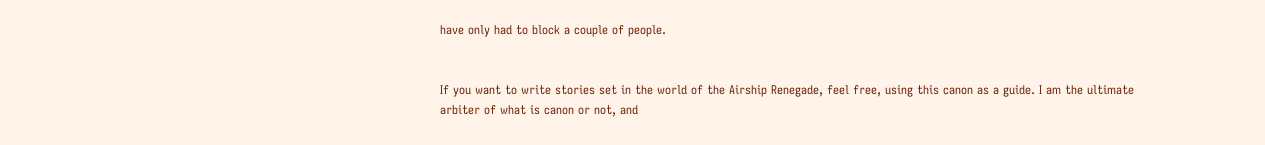have only had to block a couple of people.


If you want to write stories set in the world of the Airship Renegade, feel free, using this canon as a guide. I am the ultimate arbiter of what is canon or not, and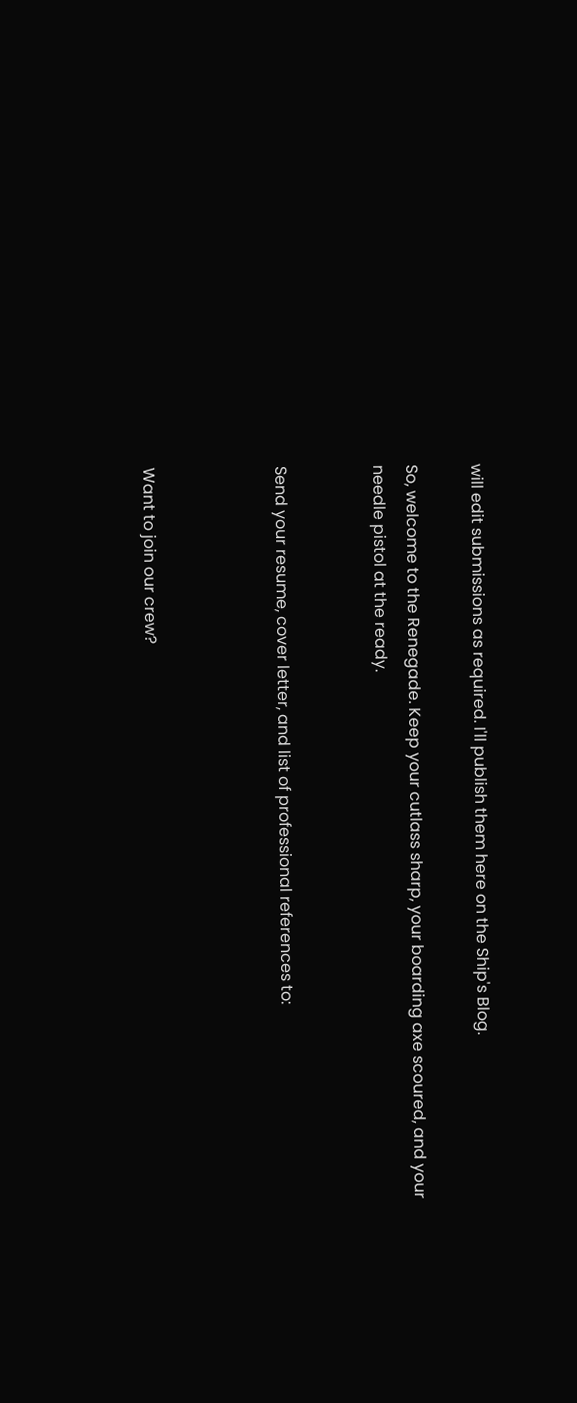will edit submissions as required. I'll publish them here on the Ship's Blog.

So, welcome to the Renegade. Keep your cutlass sharp, your boarding axe scoured, and your needle pistol at the ready.


Send your resume, cover letter, and list of professional references to:



Want to join our crew?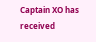Captain XO has received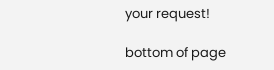your request!

bottom of page